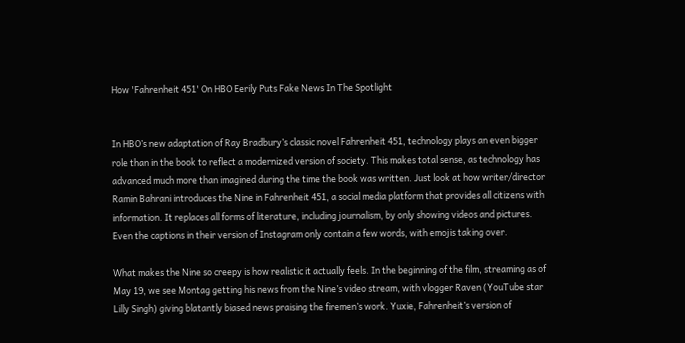How 'Fahrenheit 451' On HBO Eerily Puts Fake News In The Spotlight


In HBO’s new adaptation of Ray Bradbury’s classic novel Fahrenheit 451, technology plays an even bigger role than in the book to reflect a modernized version of society. This makes total sense, as technology has advanced much more than imagined during the time the book was written. Just look at how writer/director Ramin Bahrani introduces the Nine in Fahrenheit 451, a social media platform that provides all citizens with information. It replaces all forms of literature, including journalism, by only showing videos and pictures. Even the captions in their version of Instagram only contain a few words, with emojis taking over.

What makes the Nine so creepy is how realistic it actually feels. In the beginning of the film, streaming as of May 19, we see Montag getting his news from the Nine’s video stream, with vlogger Raven (YouTube star Lilly Singh) giving blatantly biased news praising the firemen’s work. Yuxie, Fahrenheit’s version of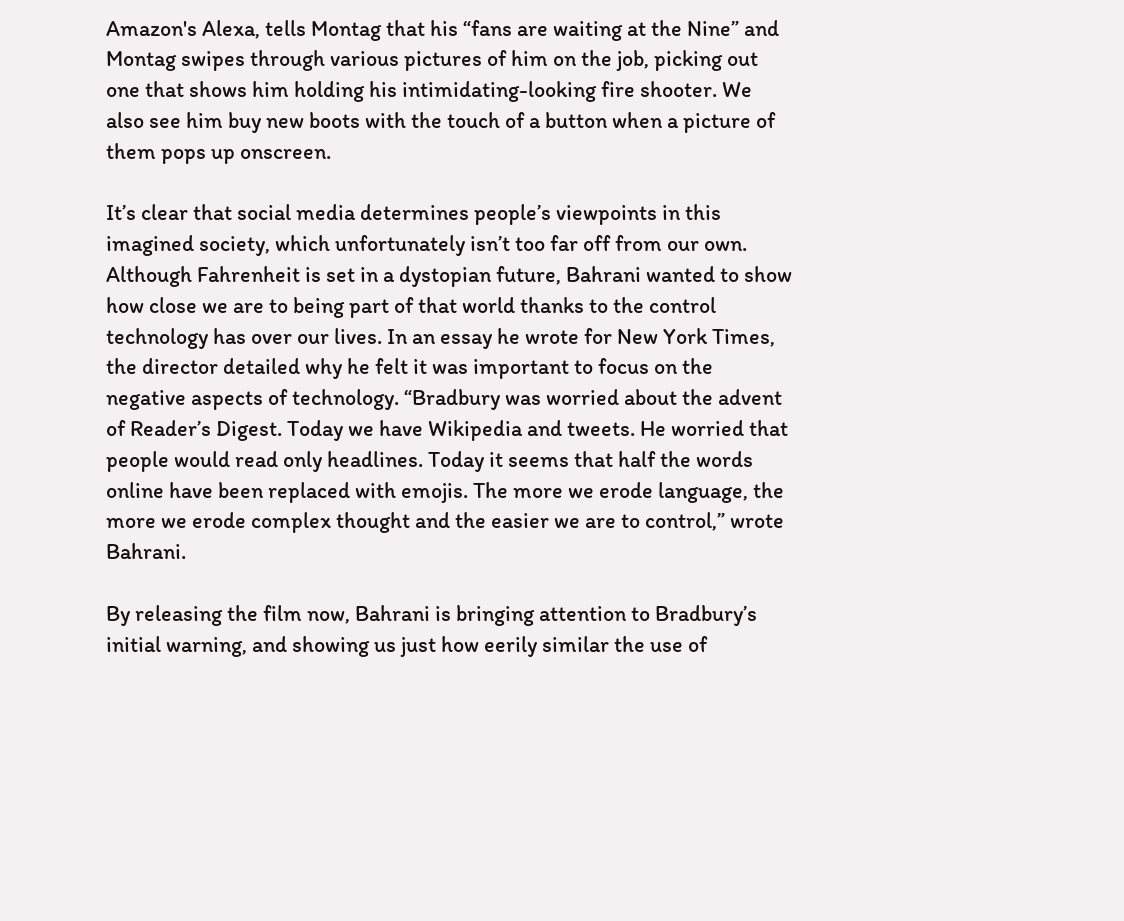Amazon's Alexa, tells Montag that his “fans are waiting at the Nine” and Montag swipes through various pictures of him on the job, picking out one that shows him holding his intimidating-looking fire shooter. We also see him buy new boots with the touch of a button when a picture of them pops up onscreen.

It’s clear that social media determines people’s viewpoints in this imagined society, which unfortunately isn’t too far off from our own. Although Fahrenheit is set in a dystopian future, Bahrani wanted to show how close we are to being part of that world thanks to the control technology has over our lives. In an essay he wrote for New York Times, the director detailed why he felt it was important to focus on the negative aspects of technology. “Bradbury was worried about the advent of Reader’s Digest. Today we have Wikipedia and tweets. He worried that people would read only headlines. Today it seems that half the words online have been replaced with emojis. The more we erode language, the more we erode complex thought and the easier we are to control,” wrote Bahrani.

By releasing the film now, Bahrani is bringing attention to Bradbury’s initial warning, and showing us just how eerily similar the use of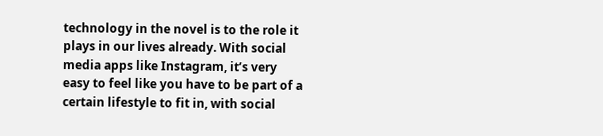technology in the novel is to the role it plays in our lives already. With social media apps like Instagram, it’s very easy to feel like you have to be part of a certain lifestyle to fit in, with social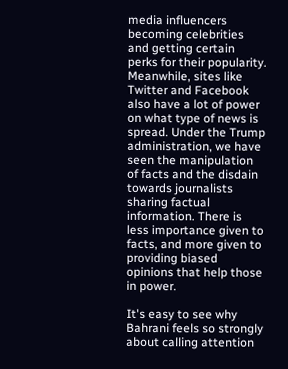media influencers becoming celebrities and getting certain perks for their popularity. Meanwhile, sites like Twitter and Facebook also have a lot of power on what type of news is spread. Under the Trump administration, we have seen the manipulation of facts and the disdain towards journalists sharing factual information. There is less importance given to facts, and more given to providing biased opinions that help those in power.

It's easy to see why Bahrani feels so strongly about calling attention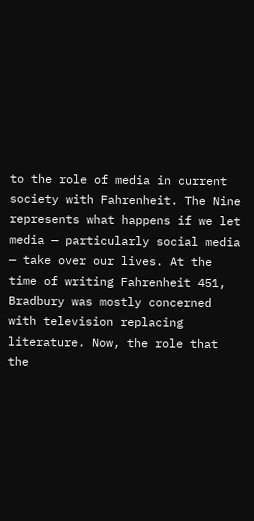to the role of media in current society with Fahrenheit. The Nine represents what happens if we let media — particularly social media — take over our lives. At the time of writing Fahrenheit 451, Bradbury was mostly concerned with television replacing literature. Now, the role that the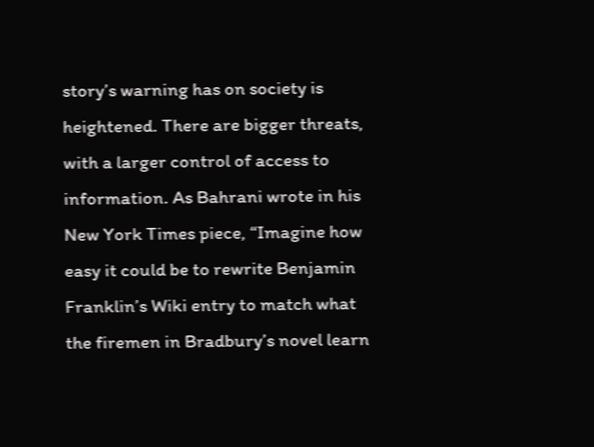story’s warning has on society is heightened. There are bigger threats, with a larger control of access to information. As Bahrani wrote in his New York Times piece, “Imagine how easy it could be to rewrite Benjamin Franklin’s Wiki entry to match what the firemen in Bradbury’s novel learn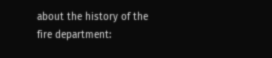about the history of the fire department: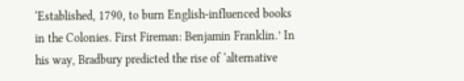‘Established, 1790, to burn English-influenced books in the Colonies. First Fireman: Benjamin Franklin.’ In his way, Bradbury predicted the rise of ‘alternative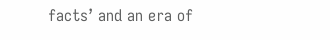facts’ and an era of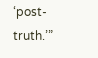‘post-truth.’”